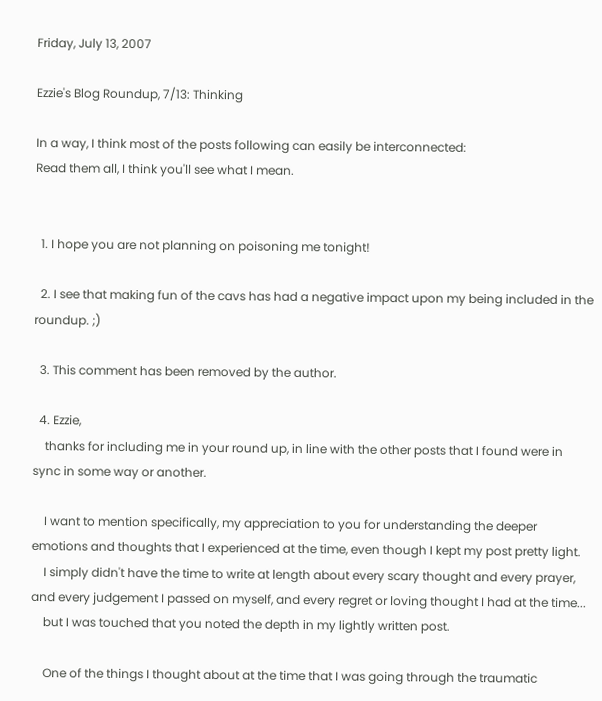Friday, July 13, 2007

Ezzie's Blog Roundup, 7/13: Thinking

In a way, I think most of the posts following can easily be interconnected:
Read them all, I think you'll see what I mean.


  1. I hope you are not planning on poisoning me tonight!

  2. I see that making fun of the cavs has had a negative impact upon my being included in the roundup. ;)

  3. This comment has been removed by the author.

  4. Ezzie,
    thanks for including me in your round up, in line with the other posts that I found were in sync in some way or another.

    I want to mention specifically, my appreciation to you for understanding the deeper emotions and thoughts that I experienced at the time, even though I kept my post pretty light.
    I simply didn't have the time to write at length about every scary thought and every prayer, and every judgement I passed on myself, and every regret or loving thought I had at the time...
    but I was touched that you noted the depth in my lightly written post.

    One of the things I thought about at the time that I was going through the traumatic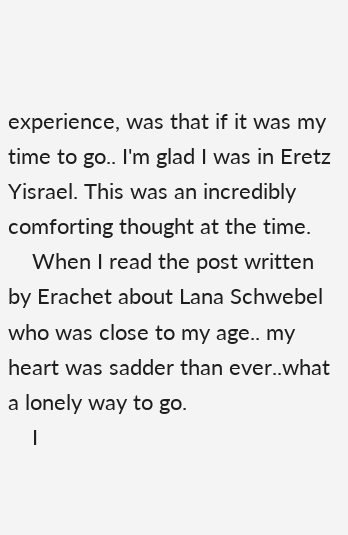experience, was that if it was my time to go.. I'm glad I was in Eretz Yisrael. This was an incredibly comforting thought at the time.
    When I read the post written by Erachet about Lana Schwebel who was close to my age.. my heart was sadder than ever..what a lonely way to go.
    I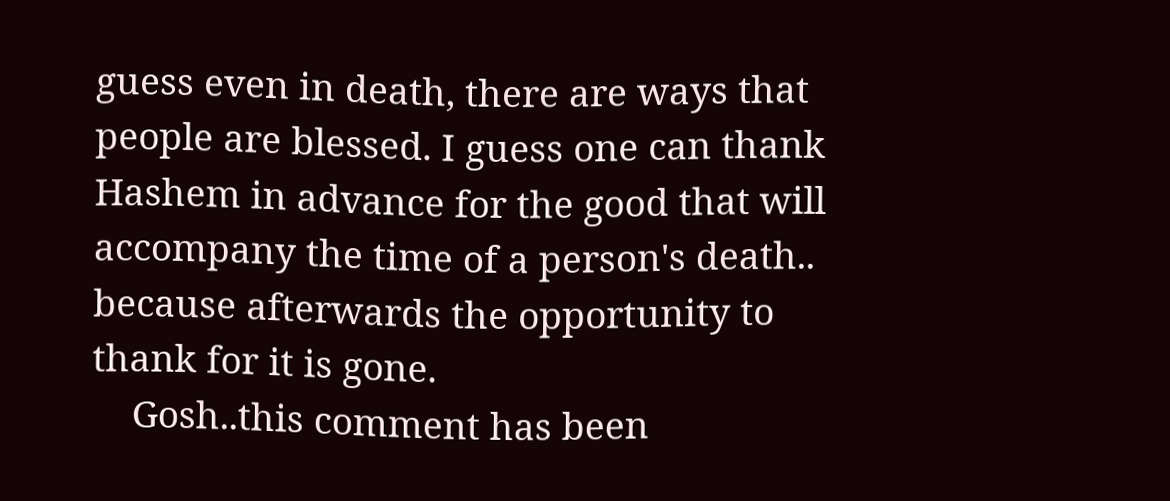guess even in death, there are ways that people are blessed. I guess one can thank Hashem in advance for the good that will accompany the time of a person's death.. because afterwards the opportunity to thank for it is gone.
    Gosh..this comment has been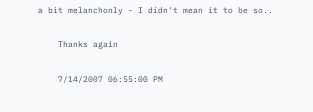a bit melanchonly - I didn't mean it to be so..

    Thanks again

    7/14/2007 06:55:00 PM